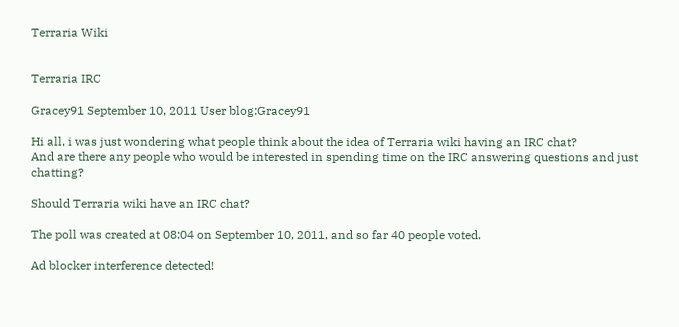Terraria Wiki


Terraria IRC

Gracey91 September 10, 2011 User blog:Gracey91

Hi all, i was just wondering what people think about the idea of Terraria wiki having an IRC chat?
And are there any people who would be interested in spending time on the IRC answering questions and just chatting?

Should Terraria wiki have an IRC chat?

The poll was created at 08:04 on September 10, 2011, and so far 40 people voted.

Ad blocker interference detected!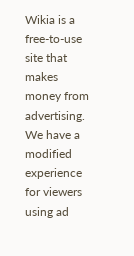Wikia is a free-to-use site that makes money from advertising. We have a modified experience for viewers using ad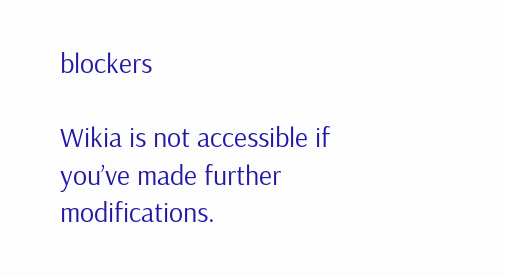blockers

Wikia is not accessible if you’ve made further modifications.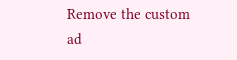Remove the custom ad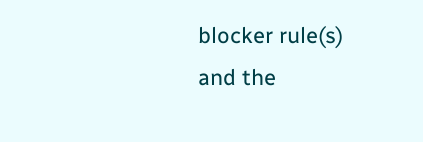blocker rule(s) and the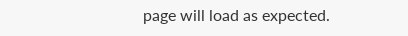page will load as expected.